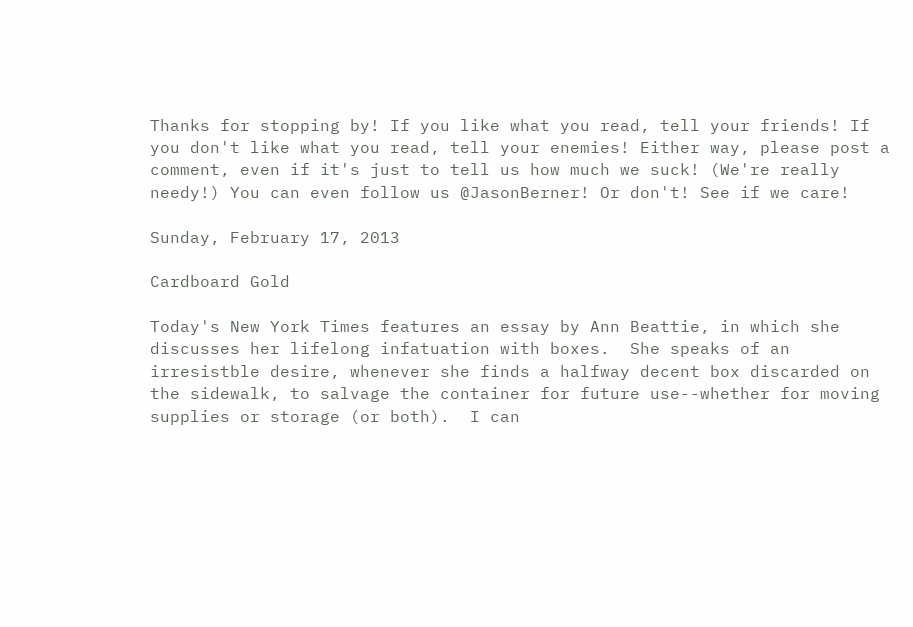Thanks for stopping by! If you like what you read, tell your friends! If you don't like what you read, tell your enemies! Either way, please post a comment, even if it's just to tell us how much we suck! (We're really needy!) You can even follow us @JasonBerner! Or don't! See if we care!

Sunday, February 17, 2013

Cardboard Gold

Today's New York Times features an essay by Ann Beattie, in which she discusses her lifelong infatuation with boxes.  She speaks of an irresistble desire, whenever she finds a halfway decent box discarded on the sidewalk, to salvage the container for future use--whether for moving supplies or storage (or both).  I can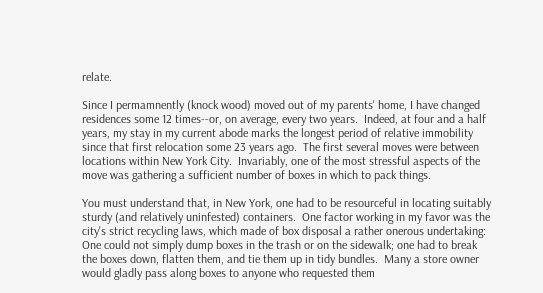relate.

Since I permamnently (knock wood) moved out of my parents' home, I have changed residences some 12 times--or, on average, every two years.  Indeed, at four and a half years, my stay in my current abode marks the longest period of relative immobility since that first relocation some 23 years ago.  The first several moves were between locations within New York City.  Invariably, one of the most stressful aspects of the move was gathering a sufficient number of boxes in which to pack things.

You must understand that, in New York, one had to be resourceful in locating suitably sturdy (and relatively uninfested) containers.  One factor working in my favor was the city's strict recycling laws, which made of box disposal a rather onerous undertaking: One could not simply dump boxes in the trash or on the sidewalk; one had to break the boxes down, flatten them, and tie them up in tidy bundles.  Many a store owner would gladly pass along boxes to anyone who requested them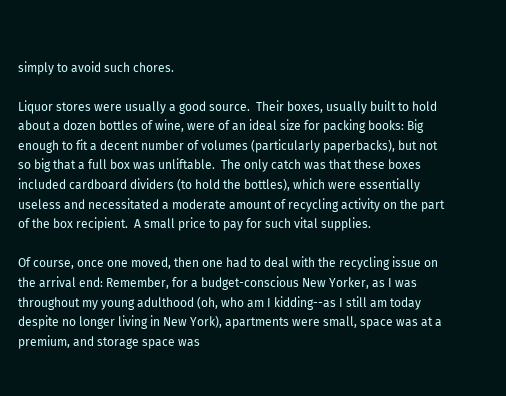simply to avoid such chores.

Liquor stores were usually a good source.  Their boxes, usually built to hold about a dozen bottles of wine, were of an ideal size for packing books: Big enough to fit a decent number of volumes (particularly paperbacks), but not so big that a full box was unliftable.  The only catch was that these boxes included cardboard dividers (to hold the bottles), which were essentially useless and necessitated a moderate amount of recycling activity on the part of the box recipient.  A small price to pay for such vital supplies.

Of course, once one moved, then one had to deal with the recycling issue on the arrival end: Remember, for a budget-conscious New Yorker, as I was throughout my young adulthood (oh, who am I kidding--as I still am today despite no longer living in New York), apartments were small, space was at a premium, and storage space was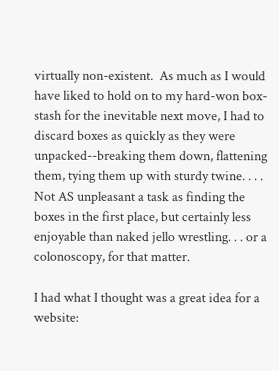virtually non-existent.  As much as I would have liked to hold on to my hard-won box-stash for the inevitable next move, I had to discard boxes as quickly as they were unpacked--breaking them down, flattening them, tying them up with sturdy twine. . . . Not AS unpleasant a task as finding the boxes in the first place, but certainly less enjoyable than naked jello wrestling. . . or a colonoscopy, for that matter.

I had what I thought was a great idea for a website: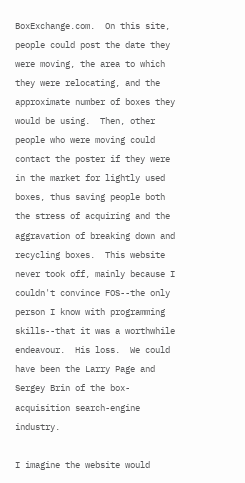BoxExchange.com.  On this site, people could post the date they were moving, the area to which they were relocating, and the approximate number of boxes they would be using.  Then, other people who were moving could contact the poster if they were in the market for lightly used boxes, thus saving people both the stress of acquiring and the aggravation of breaking down and recycling boxes.  This website never took off, mainly because I couldn't convince FOS--the only person I know with programming skills--that it was a worthwhile endeavour.  His loss.  We could have been the Larry Page and Sergey Brin of the box-acquisition search-engine industry.

I imagine the website would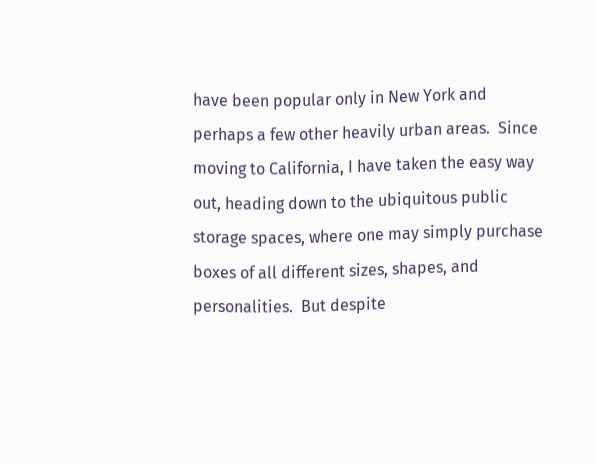have been popular only in New York and perhaps a few other heavily urban areas.  Since moving to California, I have taken the easy way out, heading down to the ubiquitous public storage spaces, where one may simply purchase boxes of all different sizes, shapes, and personalities.  But despite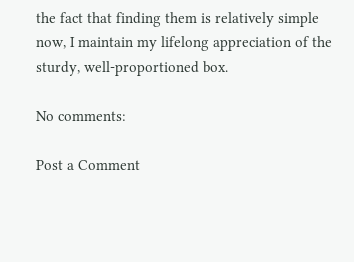the fact that finding them is relatively simple now, I maintain my lifelong appreciation of the sturdy, well-proportioned box.

No comments:

Post a Comment